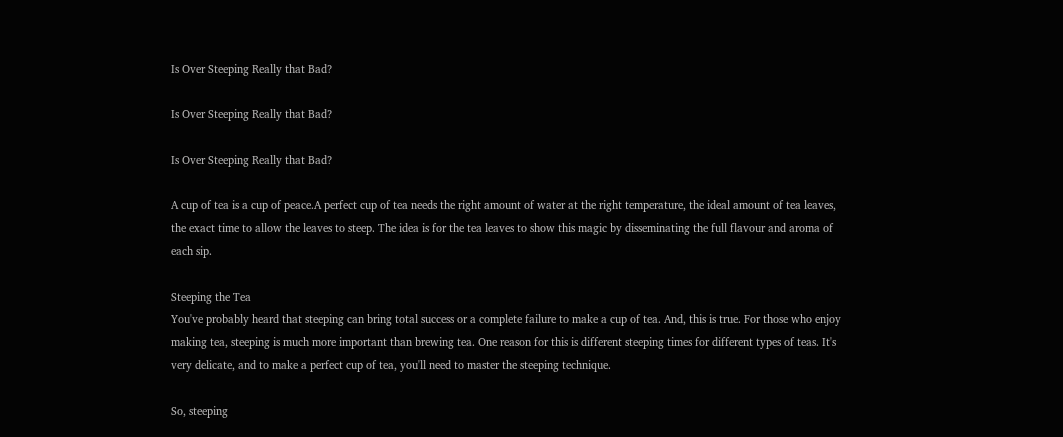Is Over Steeping Really that Bad?

Is Over Steeping Really that Bad?

Is Over Steeping Really that Bad?

A cup of tea is a cup of peace.A perfect cup of tea needs the right amount of water at the right temperature, the ideal amount of tea leaves, the exact time to allow the leaves to steep. The idea is for the tea leaves to show this magic by disseminating the full flavour and aroma of each sip.

Steeping the Tea
You've probably heard that steeping can bring total success or a complete failure to make a cup of tea. And, this is true. For those who enjoy making tea, steeping is much more important than brewing tea. One reason for this is different steeping times for different types of teas. It's very delicate, and to make a perfect cup of tea, you'll need to master the steeping technique.

So, steeping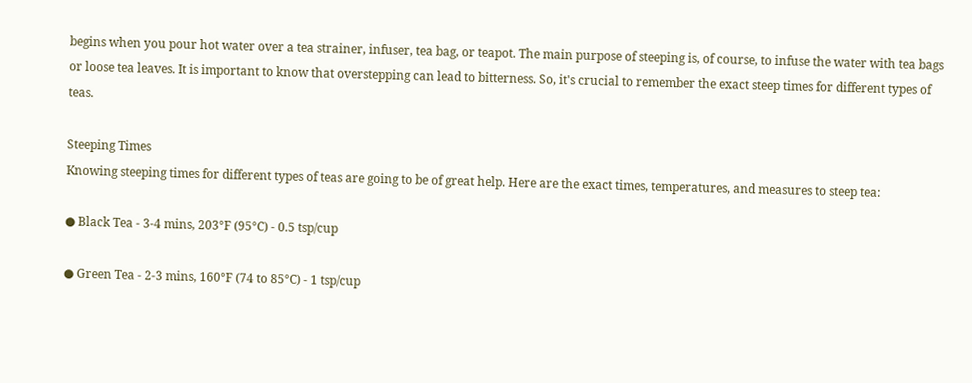begins when you pour hot water over a tea strainer, infuser, tea bag, or teapot. The main purpose of steeping is, of course, to infuse the water with tea bags or loose tea leaves. It is important to know that overstepping can lead to bitterness. So, it's crucial to remember the exact steep times for different types of teas.

Steeping Times
Knowing steeping times for different types of teas are going to be of great help. Here are the exact times, temperatures, and measures to steep tea:

● Black Tea - 3-4 mins, 203°F (95°C) - 0.5 tsp/cup

● Green Tea - 2-3 mins, 160°F (74 to 85°C) - 1 tsp/cup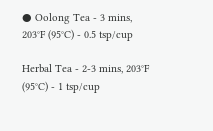● Oolong Tea - 3 mins, 203°F (95°C) - 0.5 tsp/cup

Herbal Tea - 2-3 mins, 203°F (95°C) - 1 tsp/cup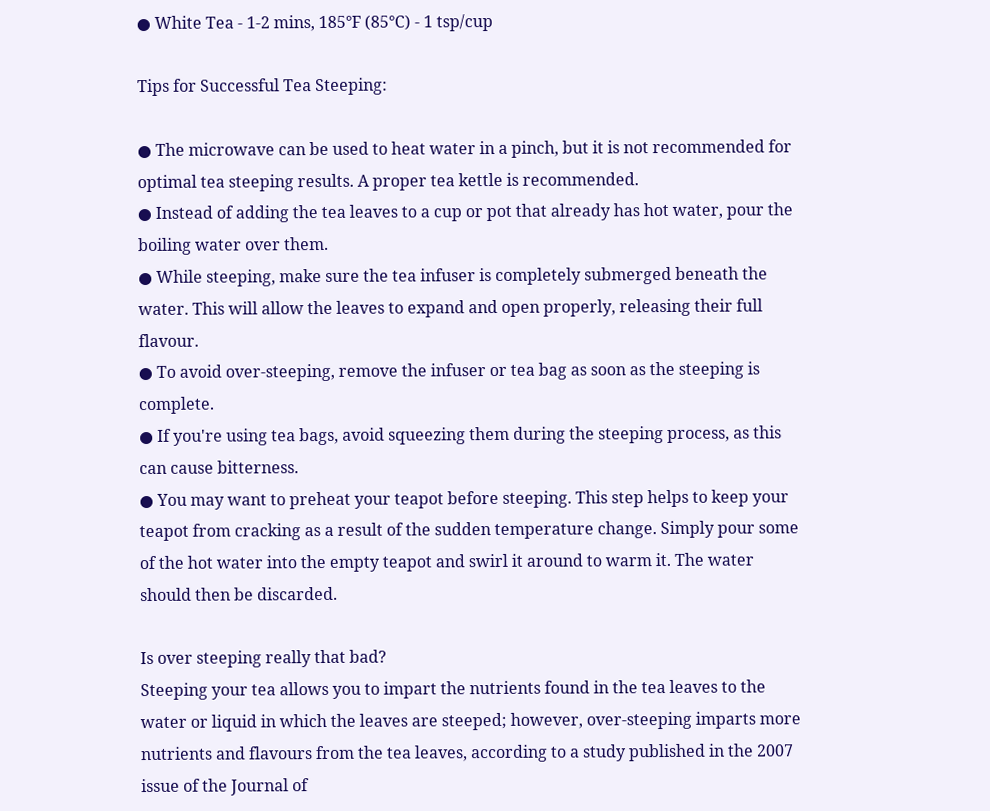● White Tea - 1-2 mins, 185°F (85°C) - 1 tsp/cup

Tips for Successful Tea Steeping:

● The microwave can be used to heat water in a pinch, but it is not recommended for optimal tea steeping results. A proper tea kettle is recommended.
● Instead of adding the tea leaves to a cup or pot that already has hot water, pour the boiling water over them.
● While steeping, make sure the tea infuser is completely submerged beneath the water. This will allow the leaves to expand and open properly, releasing their full flavour.
● To avoid over-steeping, remove the infuser or tea bag as soon as the steeping is complete.
● If you're using tea bags, avoid squeezing them during the steeping process, as this can cause bitterness.
● You may want to preheat your teapot before steeping. This step helps to keep your teapot from cracking as a result of the sudden temperature change. Simply pour some of the hot water into the empty teapot and swirl it around to warm it. The water should then be discarded.

Is over steeping really that bad?
Steeping your tea allows you to impart the nutrients found in the tea leaves to the water or liquid in which the leaves are steeped; however, over-steeping imparts more nutrients and flavours from the tea leaves, according to a study published in the 2007 issue of the Journal of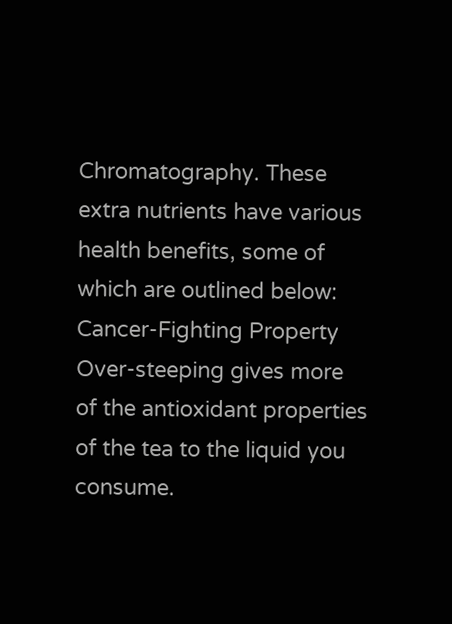Chromatography. These extra nutrients have various health benefits, some of which are outlined below:
Cancer-Fighting Property
Over-steeping gives more of the antioxidant properties of the tea to the liquid you consume.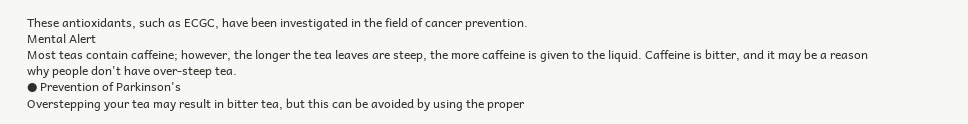These antioxidants, such as ECGC, have been investigated in the field of cancer prevention.
Mental Alert
Most teas contain caffeine; however, the longer the tea leaves are steep, the more caffeine is given to the liquid. Caffeine is bitter, and it may be a reason why people don't have over-steep tea.
● Prevention of Parkinson's
Overstepping your tea may result in bitter tea, but this can be avoided by using the proper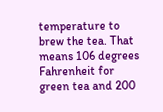temperature to brew the tea. That means 106 degrees Fahrenheit for green tea and 200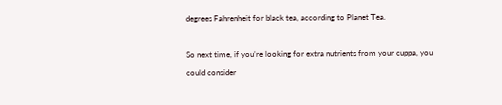degrees Fahrenheit for black tea, according to Planet Tea.

So next time, if you’re looking for extra nutrients from your cuppa, you could consider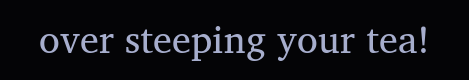over steeping your tea!